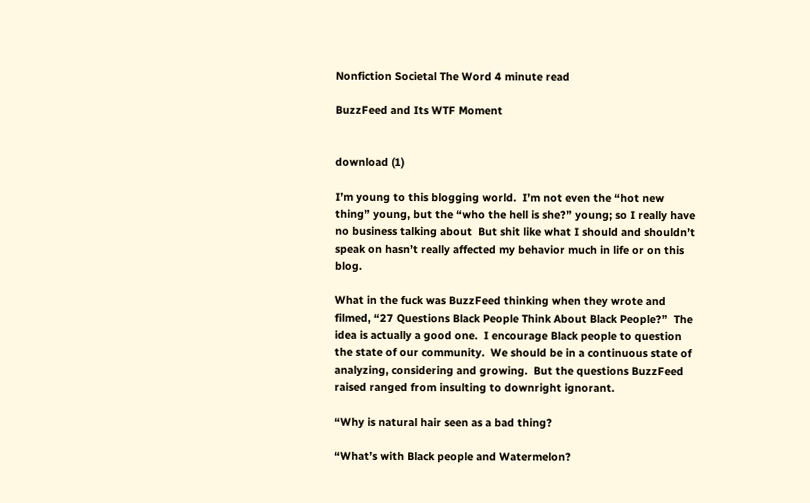Nonfiction Societal The Word 4 minute read

BuzzFeed and Its WTF Moment


download (1)

I’m young to this blogging world.  I’m not even the “hot new thing” young, but the “who the hell is she?” young; so I really have no business talking about  But shit like what I should and shouldn’t speak on hasn’t really affected my behavior much in life or on this blog.

What in the fuck was BuzzFeed thinking when they wrote and filmed, “27 Questions Black People Think About Black People?”  The idea is actually a good one.  I encourage Black people to question the state of our community.  We should be in a continuous state of analyzing, considering and growing.  But the questions BuzzFeed raised ranged from insulting to downright ignorant.

“Why is natural hair seen as a bad thing?

“What’s with Black people and Watermelon?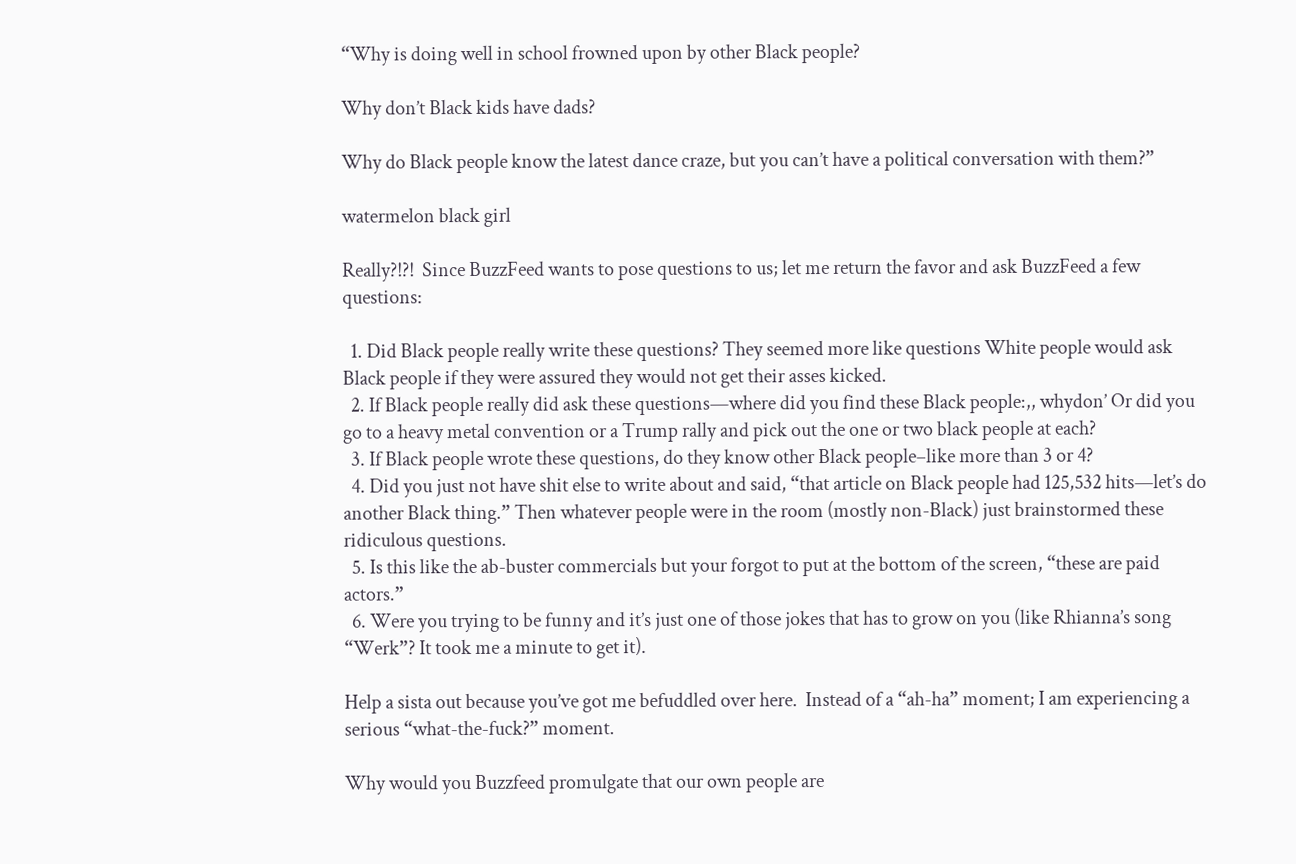“Why is doing well in school frowned upon by other Black people?

Why don’t Black kids have dads?

Why do Black people know the latest dance craze, but you can’t have a political conversation with them?”

watermelon black girl

Really?!?!  Since BuzzFeed wants to pose questions to us; let me return the favor and ask BuzzFeed a few questions:

  1. Did Black people really write these questions? They seemed more like questions White people would ask Black people if they were assured they would not get their asses kicked.
  2. If Black people really did ask these questions—where did you find these Black people:,, whydon’ Or did you go to a heavy metal convention or a Trump rally and pick out the one or two black people at each?
  3. If Black people wrote these questions, do they know other Black people–like more than 3 or 4?
  4. Did you just not have shit else to write about and said, “that article on Black people had 125,532 hits—let’s do another Black thing.” Then whatever people were in the room (mostly non-Black) just brainstormed these ridiculous questions.
  5. Is this like the ab-buster commercials but your forgot to put at the bottom of the screen, “these are paid actors.”
  6. Were you trying to be funny and it’s just one of those jokes that has to grow on you (like Rhianna’s song “Werk”? It took me a minute to get it).

Help a sista out because you’ve got me befuddled over here.  Instead of a “ah-ha” moment; I am experiencing a serious “what-the-fuck?” moment.

Why would you Buzzfeed promulgate that our own people are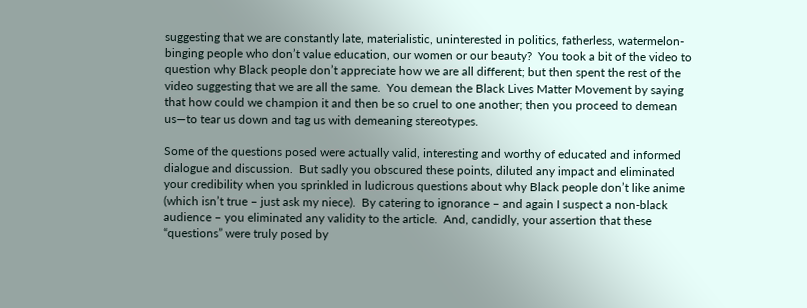suggesting that we are constantly late, materialistic, uninterested in politics, fatherless, watermelon-binging people who don’t value education, our women or our beauty?  You took a bit of the video to question why Black people don’t appreciate how we are all different; but then spent the rest of the video suggesting that we are all the same.  You demean the Black Lives Matter Movement by saying that how could we champion it and then be so cruel to one another; then you proceed to demean us—to tear us down and tag us with demeaning stereotypes.

Some of the questions posed were actually valid, interesting and worthy of educated and informed dialogue and discussion.  But sadly you obscured these points, diluted any impact and eliminated your credibility when you sprinkled in ludicrous questions about why Black people don’t like anime (which isn’t true – just ask my niece).  By catering to ignorance – and again I suspect a non-black audience – you eliminated any validity to the article.  And, candidly, your assertion that these “questions” were truly posed by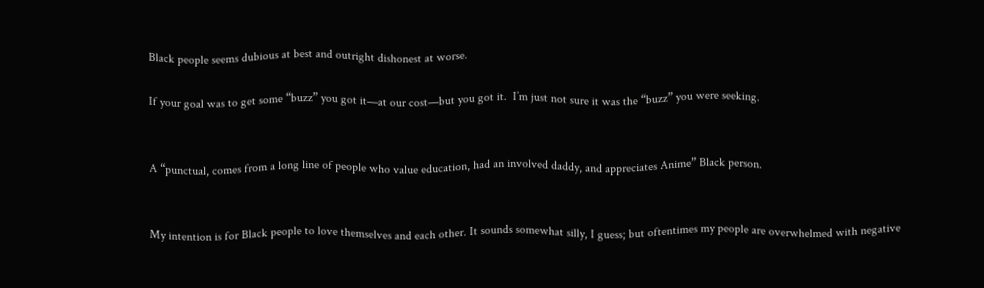Black people seems dubious at best and outright dishonest at worse.

If your goal was to get some “buzz” you got it—at our cost—but you got it.  I’m just not sure it was the “buzz” you were seeking.


A “punctual, comes from a long line of people who value education, had an involved daddy, and appreciates Anime” Black person.


My intention is for Black people to love themselves and each other. It sounds somewhat silly, I guess; but oftentimes my people are overwhelmed with negative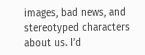images, bad news, and stereotyped characters about us. I’d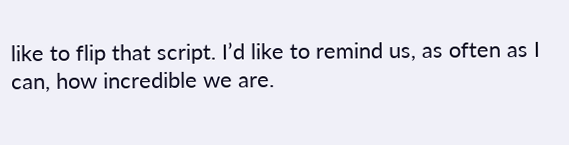like to flip that script. I’d like to remind us, as often as I can, how incredible we are.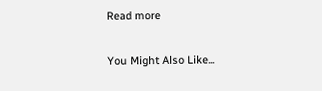Read more


You Might Also Like...